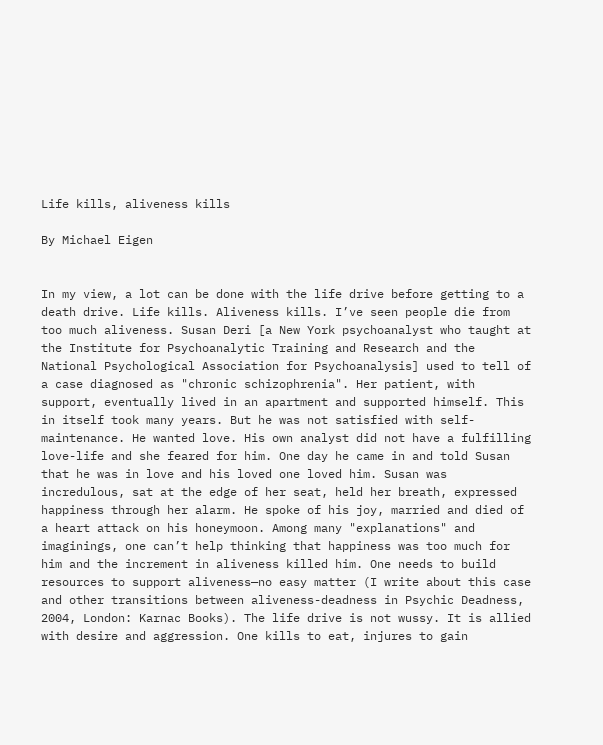Life kills, aliveness kills

By Michael Eigen


In my view, a lot can be done with the life drive before getting to a death drive. Life kills. Aliveness kills. I’ve seen people die from too much aliveness. Susan Deri [a New York psychoanalyst who taught at the Institute for Psychoanalytic Training and Research and the National Psychological Association for Psychoanalysis] used to tell of a case diagnosed as "chronic schizophrenia". Her patient, with support, eventually lived in an apartment and supported himself. This in itself took many years. But he was not satisfied with self-maintenance. He wanted love. His own analyst did not have a fulfilling love-life and she feared for him. One day he came in and told Susan that he was in love and his loved one loved him. Susan was incredulous, sat at the edge of her seat, held her breath, expressed happiness through her alarm. He spoke of his joy, married and died of a heart attack on his honeymoon. Among many "explanations" and imaginings, one can’t help thinking that happiness was too much for him and the increment in aliveness killed him. One needs to build resources to support aliveness—no easy matter (I write about this case and other transitions between aliveness-deadness in Psychic Deadness, 2004, London: Karnac Books). The life drive is not wussy. It is allied with desire and aggression. One kills to eat, injures to gain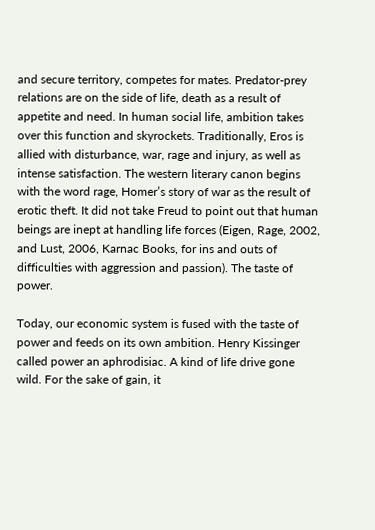and secure territory, competes for mates. Predator-prey relations are on the side of life, death as a result of appetite and need. In human social life, ambition takes over this function and skyrockets. Traditionally, Eros is allied with disturbance, war, rage and injury, as well as intense satisfaction. The western literary canon begins with the word rage, Homer’s story of war as the result of erotic theft. It did not take Freud to point out that human beings are inept at handling life forces (Eigen, Rage, 2002, and Lust, 2006, Karnac Books, for ins and outs of difficulties with aggression and passion). The taste of power.

Today, our economic system is fused with the taste of power and feeds on its own ambition. Henry Kissinger called power an aphrodisiac. A kind of life drive gone wild. For the sake of gain, it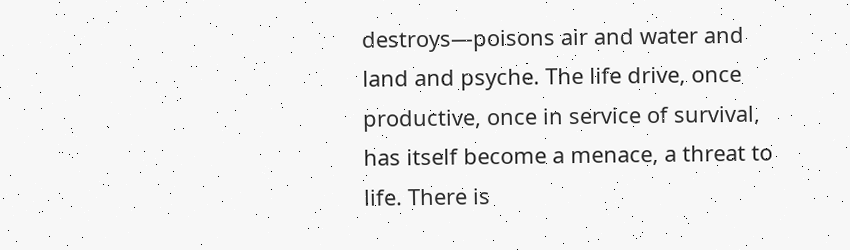destroys—poisons air and water and land and psyche. The life drive, once productive, once in service of survival, has itself become a menace, a threat to life. There is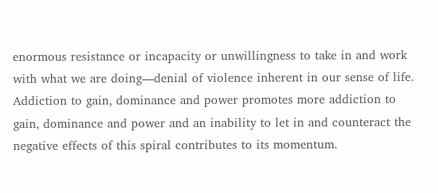enormous resistance or incapacity or unwillingness to take in and work with what we are doing—denial of violence inherent in our sense of life. Addiction to gain, dominance and power promotes more addiction to gain, dominance and power and an inability to let in and counteract the negative effects of this spiral contributes to its momentum.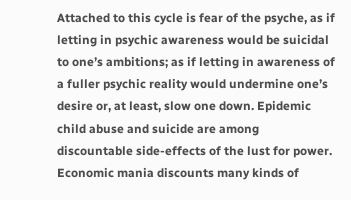Attached to this cycle is fear of the psyche, as if letting in psychic awareness would be suicidal to one’s ambitions; as if letting in awareness of a fuller psychic reality would undermine one’s desire or, at least, slow one down. Epidemic child abuse and suicide are among discountable side-effects of the lust for power. Economic mania discounts many kinds of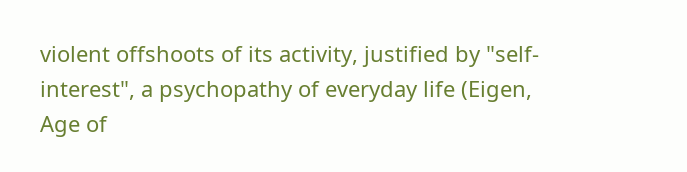violent offshoots of its activity, justified by "self-interest", a psychopathy of everyday life (Eigen, Age of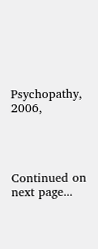Psychopathy, 2006,




Continued on next page...